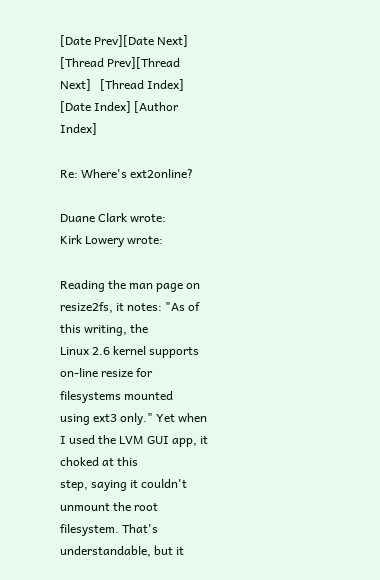[Date Prev][Date Next]   [Thread Prev][Thread Next]   [Thread Index] [Date Index] [Author Index]

Re: Where's ext2online?

Duane Clark wrote:
Kirk Lowery wrote:

Reading the man page on resize2fs, it notes: "As of this writing, the
Linux 2.6 kernel supports on-line resize for  filesystems mounted
using ext3 only." Yet when I used the LVM GUI app, it choked at this
step, saying it couldn't unmount the root filesystem. That's
understandable, but it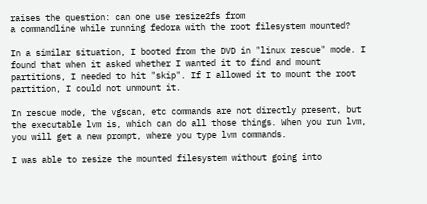raises the question: can one use resize2fs from
a commandline while running fedora with the root filesystem mounted?

In a similar situation, I booted from the DVD in "linux rescue" mode. I found that when it asked whether I wanted it to find and mount partitions, I needed to hit "skip". If I allowed it to mount the root partition, I could not unmount it.

In rescue mode, the vgscan, etc commands are not directly present, but
the executable lvm is, which can do all those things. When you run lvm,
you will get a new prompt, where you type lvm commands.

I was able to resize the mounted filesystem without going into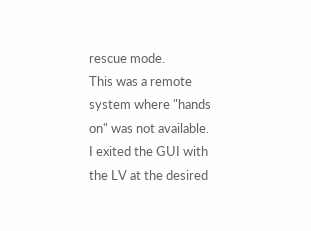rescue mode.
This was a remote system where "hands on" was not available.
I exited the GUI with the LV at the desired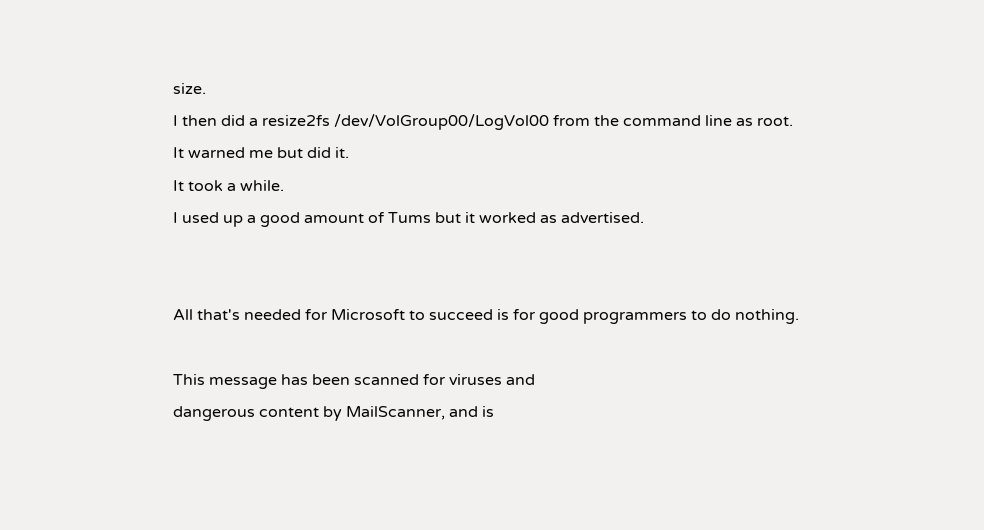size.
I then did a resize2fs /dev/VolGroup00/LogVol00 from the command line as root.
It warned me but did it.
It took a while.
I used up a good amount of Tums but it worked as advertised.


All that's needed for Microsoft to succeed is for good programmers to do nothing.

This message has been scanned for viruses and
dangerous content by MailScanner, and is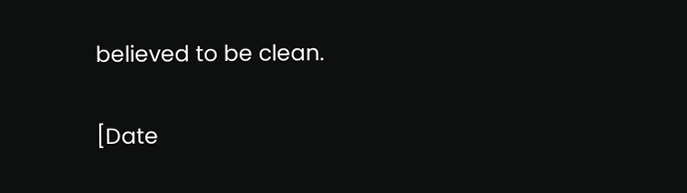believed to be clean.

[Date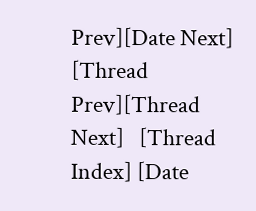Prev][Date Next]   [Thread Prev][Thread Next]   [Thread Index] [Date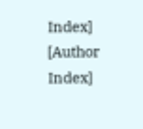Index] [Author Index]